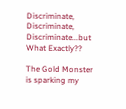Discriminate, Discriminate, Discriminate...but What Exactly??

The Gold Monster is sparking my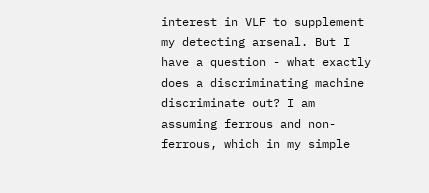interest in VLF to supplement my detecting arsenal. But I have a question - what exactly does a discriminating machine discriminate out? I am assuming ferrous and non-ferrous, which in my simple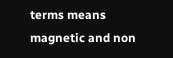terms means magnetic and non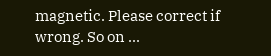magnetic. Please correct if wrong. So on ...